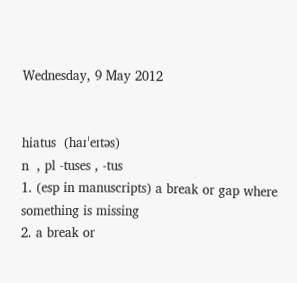Wednesday, 9 May 2012


hiatus  (haɪˈeɪtəs)
n  , pl -tuses , -tus
1. (esp in manuscripts) a break or gap where something is missing
2. a break or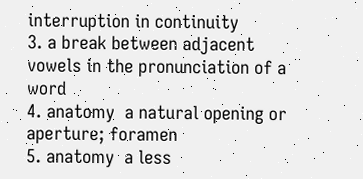interruption in continuity
3. a break between adjacent vowels in the pronunciation of a word
4. anatomy  a natural opening or aperture; foramen
5. anatomy  a less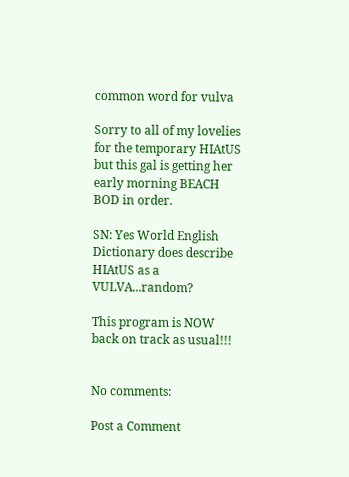common word for vulva

Sorry to all of my lovelies for the temporary HIAtUS but this gal is getting her early morning BEACH BOD in order.

SN: Yes World English Dictionary does describe HIAtUS as a VULVA...random?

This program is NOW back on track as usual!!!


No comments:

Post a Comment